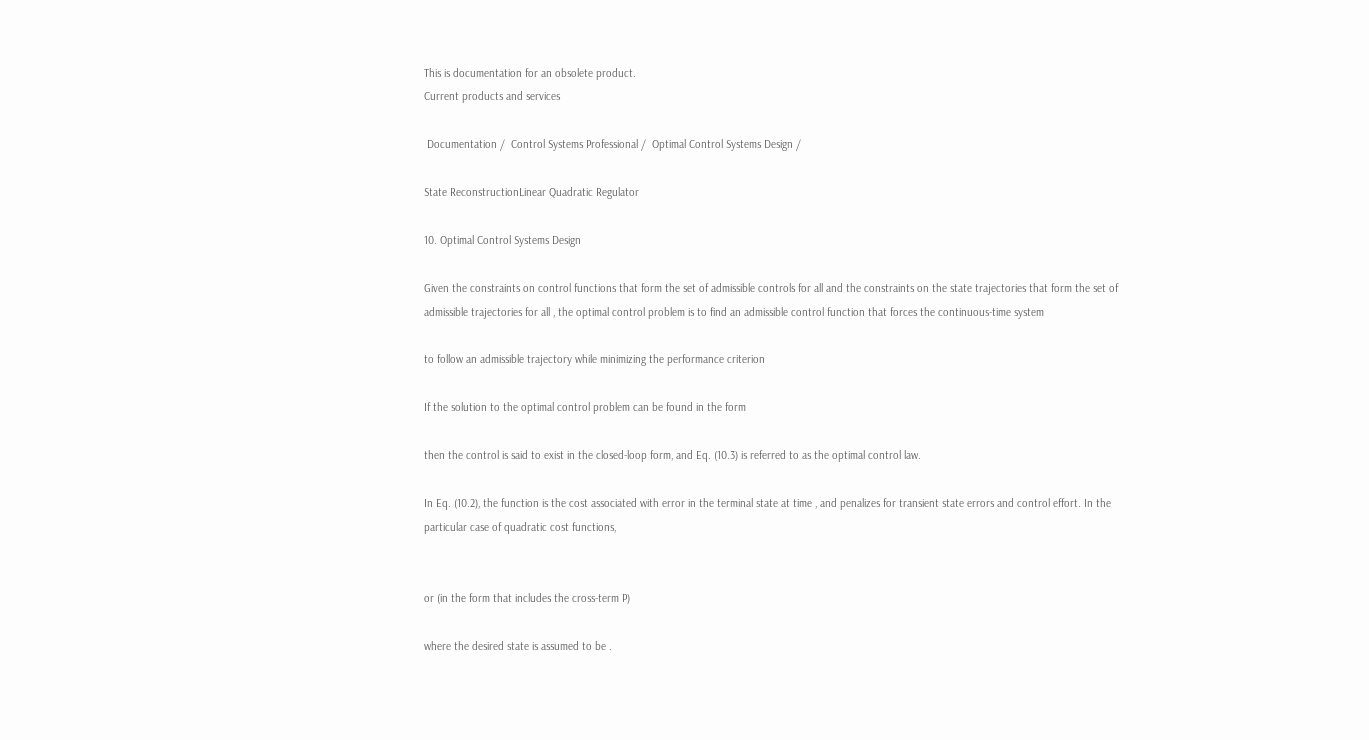This is documentation for an obsolete product.
Current products and services

 Documentation /  Control Systems Professional /  Optimal Control Systems Design /

State ReconstructionLinear Quadratic Regulator

10. Optimal Control Systems Design

Given the constraints on control functions that form the set of admissible controls for all and the constraints on the state trajectories that form the set of admissible trajectories for all , the optimal control problem is to find an admissible control function that forces the continuous-time system

to follow an admissible trajectory while minimizing the performance criterion

If the solution to the optimal control problem can be found in the form

then the control is said to exist in the closed-loop form, and Eq. (10.3) is referred to as the optimal control law.

In Eq. (10.2), the function is the cost associated with error in the terminal state at time , and penalizes for transient state errors and control effort. In the particular case of quadratic cost functions,


or (in the form that includes the cross-term P)

where the desired state is assumed to be .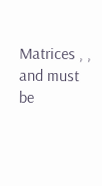Matrices , , and must be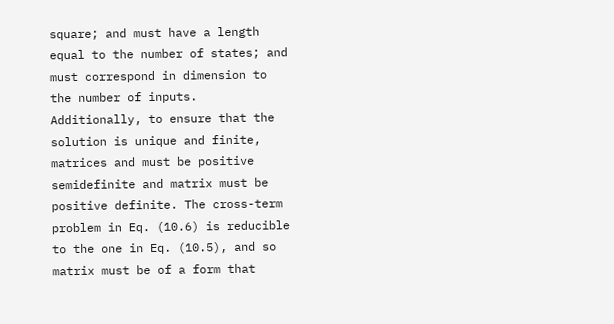square; and must have a length equal to the number of states; and must correspond in dimension to the number of inputs. Additionally, to ensure that the solution is unique and finite, matrices and must be positive semidefinite and matrix must be positive definite. The cross-term problem in Eq. (10.6) is reducible to the one in Eq. (10.5), and so matrix must be of a form that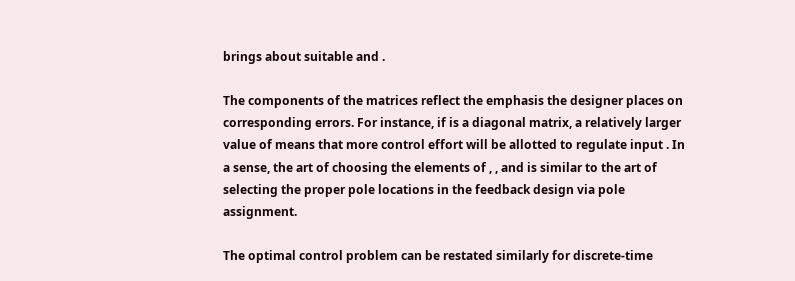brings about suitable and .

The components of the matrices reflect the emphasis the designer places on corresponding errors. For instance, if is a diagonal matrix, a relatively larger value of means that more control effort will be allotted to regulate input . In a sense, the art of choosing the elements of , , and is similar to the art of selecting the proper pole locations in the feedback design via pole assignment.

The optimal control problem can be restated similarly for discrete-time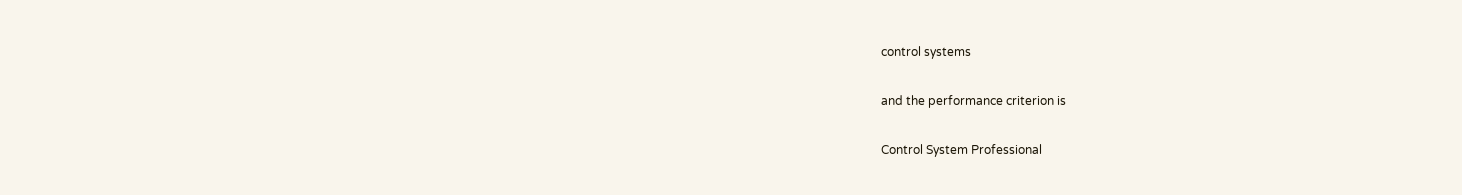control systems

and the performance criterion is

Control System Professional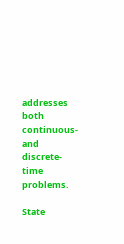addresses both continuous- and discrete-time problems.

State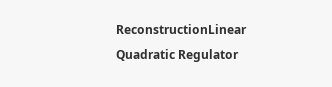ReconstructionLinear Quadratic Regulator